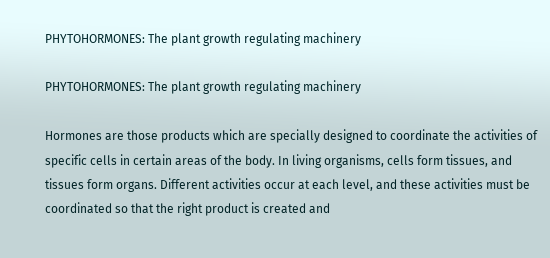PHYTOHORMONES: The plant growth regulating machinery

PHYTOHORMONES: The plant growth regulating machinery

Hormones are those products which are specially designed to coordinate the activities of specific cells in certain areas of the body. In living organisms, cells form tissues, and tissues form organs. Different activities occur at each level, and these activities must be coordinated so that the right product is created and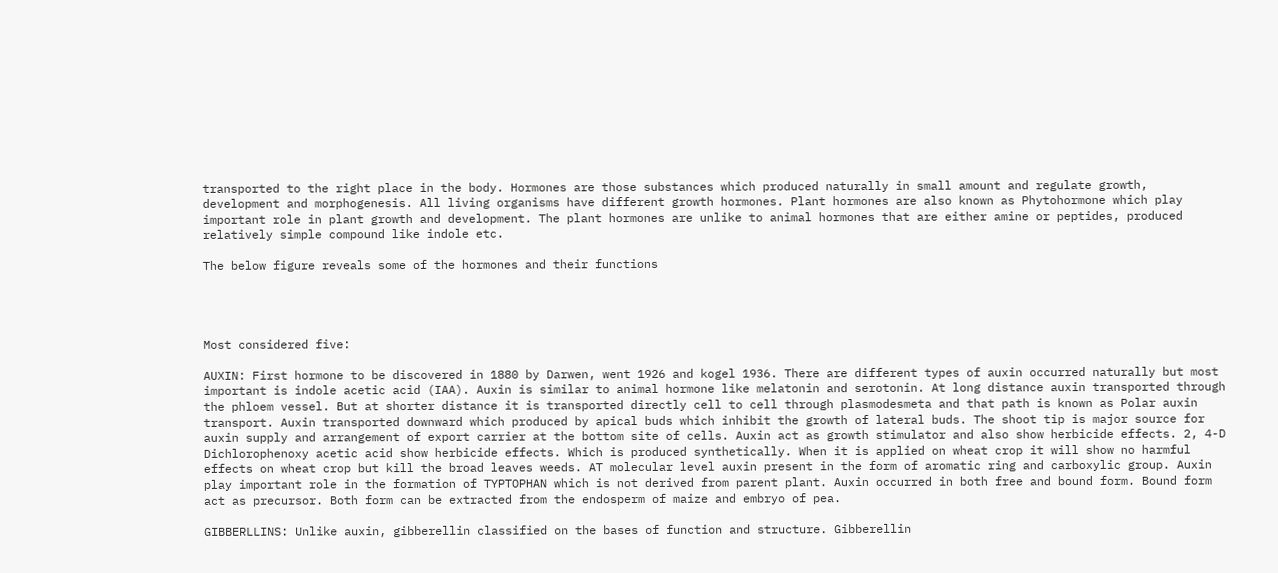transported to the right place in the body. Hormones are those substances which produced naturally in small amount and regulate growth, development and morphogenesis. All living organisms have different growth hormones. Plant hormones are also known as Phytohormone which play important role in plant growth and development. The plant hormones are unlike to animal hormones that are either amine or peptides, produced relatively simple compound like indole etc.

The below figure reveals some of the hormones and their functions




Most considered five:

AUXIN: First hormone to be discovered in 1880 by Darwen, went 1926 and kogel 1936. There are different types of auxin occurred naturally but most important is indole acetic acid (IAA). Auxin is similar to animal hormone like melatonin and serotonin. At long distance auxin transported through the phloem vessel. But at shorter distance it is transported directly cell to cell through plasmodesmeta and that path is known as Polar auxin transport. Auxin transported downward which produced by apical buds which inhibit the growth of lateral buds. The shoot tip is major source for auxin supply and arrangement of export carrier at the bottom site of cells. Auxin act as growth stimulator and also show herbicide effects. 2, 4-D Dichlorophenoxy acetic acid show herbicide effects. Which is produced synthetically. When it is applied on wheat crop it will show no harmful effects on wheat crop but kill the broad leaves weeds. AT molecular level auxin present in the form of aromatic ring and carboxylic group. Auxin play important role in the formation of TYPTOPHAN which is not derived from parent plant. Auxin occurred in both free and bound form. Bound form act as precursor. Both form can be extracted from the endosperm of maize and embryo of pea.

GIBBERLLINS: Unlike auxin, gibberellin classified on the bases of function and structure. Gibberellin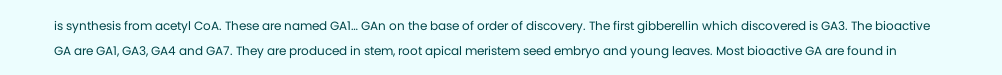is synthesis from acetyl CoA. These are named GA1… GAn on the base of order of discovery. The first gibberellin which discovered is GA3. The bioactive GA are GA1, GA3, GA4 and GA7. They are produced in stem, root apical meristem seed embryo and young leaves. Most bioactive GA are found in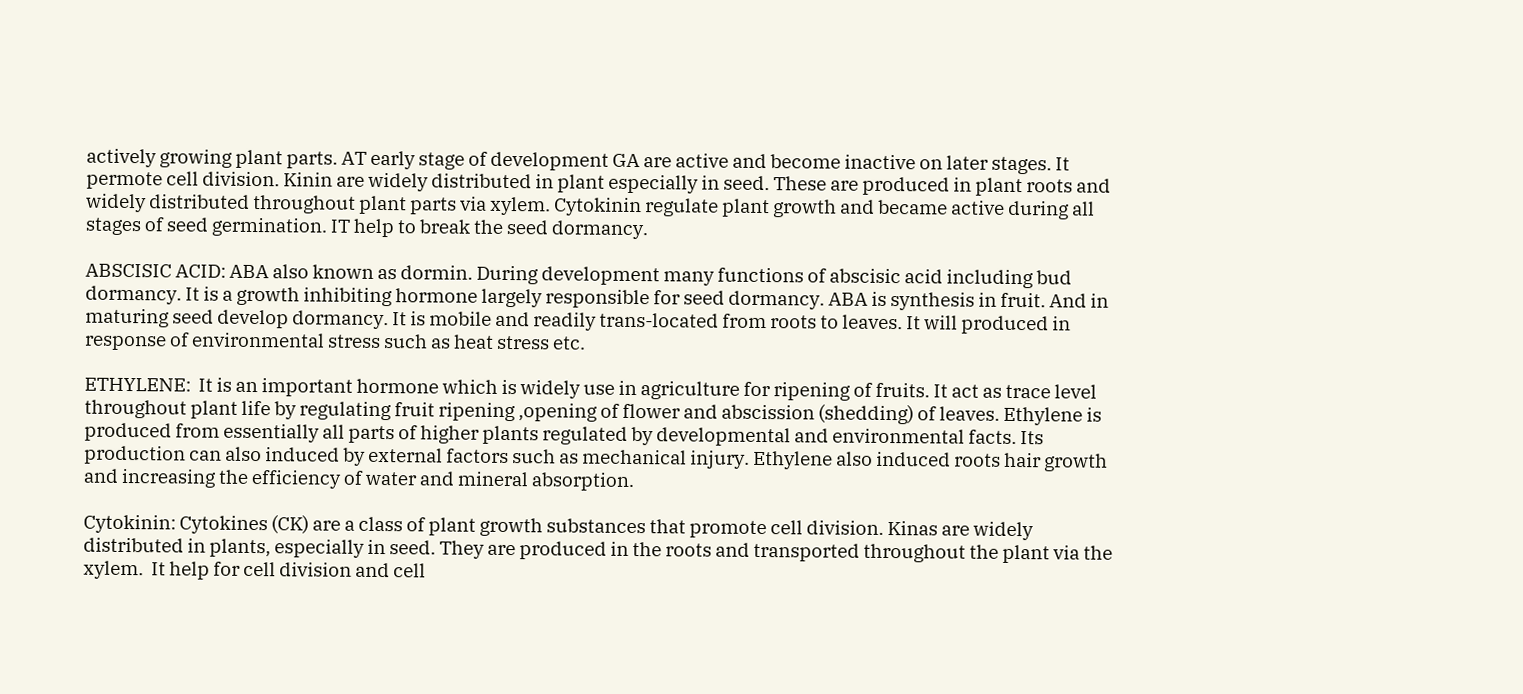actively growing plant parts. AT early stage of development GA are active and become inactive on later stages. It permote cell division. Kinin are widely distributed in plant especially in seed. These are produced in plant roots and widely distributed throughout plant parts via xylem. Cytokinin regulate plant growth and became active during all stages of seed germination. IT help to break the seed dormancy.

ABSCISIC ACID: ABA also known as dormin. During development many functions of abscisic acid including bud dormancy. It is a growth inhibiting hormone largely responsible for seed dormancy. ABA is synthesis in fruit. And in maturing seed develop dormancy. It is mobile and readily trans-located from roots to leaves. It will produced in response of environmental stress such as heat stress etc.

ETHYLENE:  It is an important hormone which is widely use in agriculture for ripening of fruits. It act as trace level throughout plant life by regulating fruit ripening ,opening of flower and abscission (shedding) of leaves. Ethylene is produced from essentially all parts of higher plants regulated by developmental and environmental facts. Its production can also induced by external factors such as mechanical injury. Ethylene also induced roots hair growth and increasing the efficiency of water and mineral absorption.

Cytokinin: Cytokines (CK) are a class of plant growth substances that promote cell division. Kinas are widely distributed in plants, especially in seed. They are produced in the roots and transported throughout the plant via the xylem.  It help for cell division and cell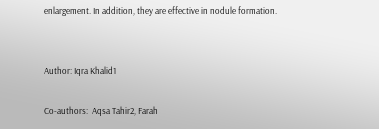enlargement. In addition, they are effective in nodule formation.


Author: Iqra Khalid1

Co-authors:  Aqsa Tahir2, Farah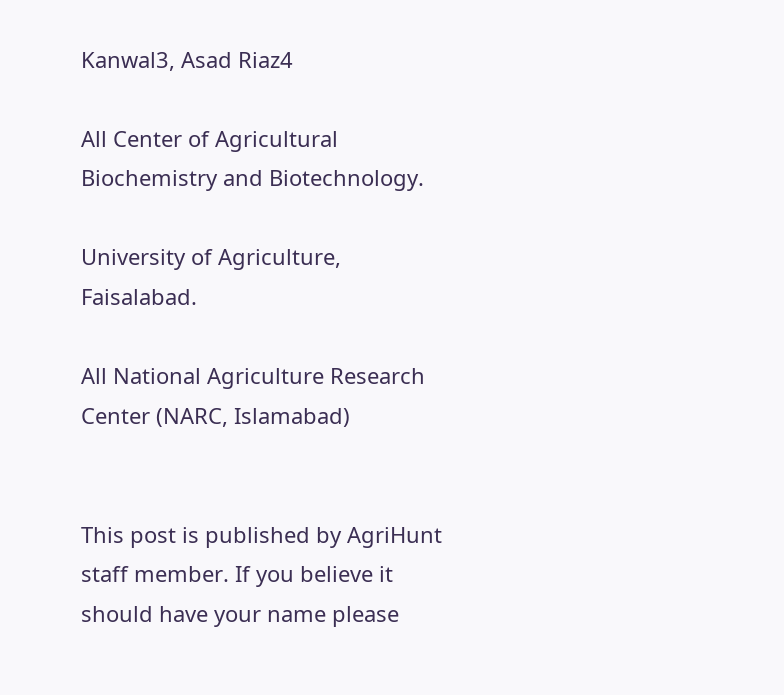Kanwal3, Asad Riaz4

All Center of Agricultural Biochemistry and Biotechnology.

University of Agriculture, Faisalabad.

All National Agriculture Research Center (NARC, Islamabad)


This post is published by AgriHunt staff member. If you believe it should have your name please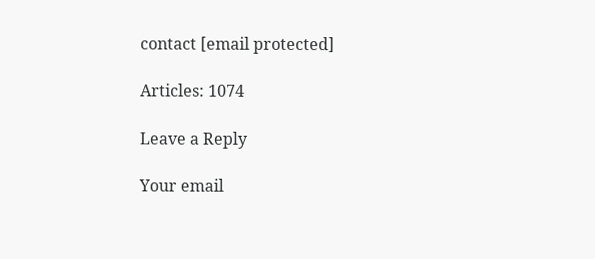contact [email protected]

Articles: 1074

Leave a Reply

Your email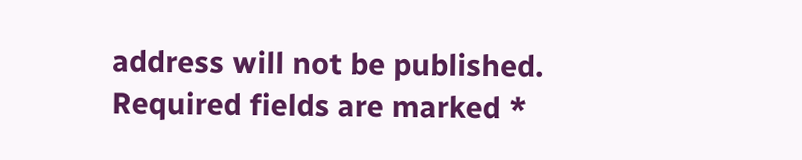address will not be published. Required fields are marked *